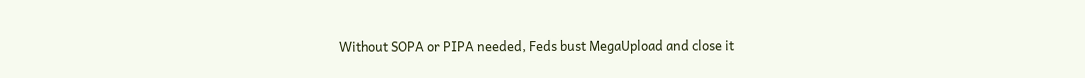Without SOPA or PIPA needed, Feds bust MegaUpload and close it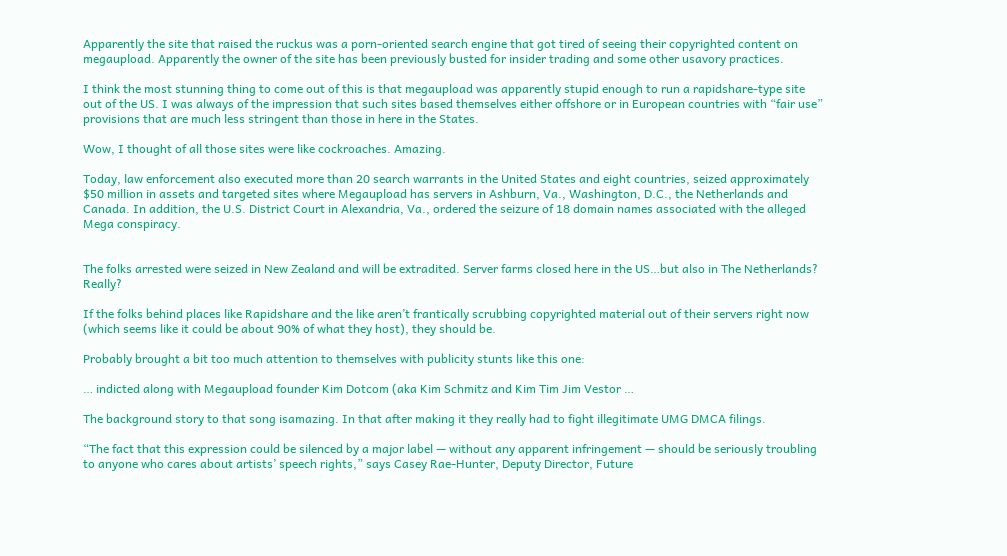Apparently the site that raised the ruckus was a porn-oriented search engine that got tired of seeing their copyrighted content on megaupload. Apparently the owner of the site has been previously busted for insider trading and some other usavory practices.

I think the most stunning thing to come out of this is that megaupload was apparently stupid enough to run a rapidshare-type site out of the US. I was always of the impression that such sites based themselves either offshore or in European countries with “fair use” provisions that are much less stringent than those in here in the States.

Wow, I thought of all those sites were like cockroaches. Amazing.

Today, law enforcement also executed more than 20 search warrants in the United States and eight countries, seized approximately $50 million in assets and targeted sites where Megaupload has servers in Ashburn, Va., Washington, D.C., the Netherlands and Canada. In addition, the U.S. District Court in Alexandria, Va., ordered the seizure of 18 domain names associated with the alleged Mega conspiracy.


The folks arrested were seized in New Zealand and will be extradited. Server farms closed here in the US…but also in The Netherlands? Really?

If the folks behind places like Rapidshare and the like aren’t frantically scrubbing copyrighted material out of their servers right now (which seems like it could be about 90% of what they host), they should be.

Probably brought a bit too much attention to themselves with publicity stunts like this one:

… indicted along with Megaupload founder Kim Dotcom (aka Kim Schmitz and Kim Tim Jim Vestor …

The background story to that song isamazing. In that after making it they really had to fight illegitimate UMG DMCA filings.

“The fact that this expression could be silenced by a major label — without any apparent infringement — should be seriously troubling to anyone who cares about artists’ speech rights,” says Casey Rae-Hunter, Deputy Director, Future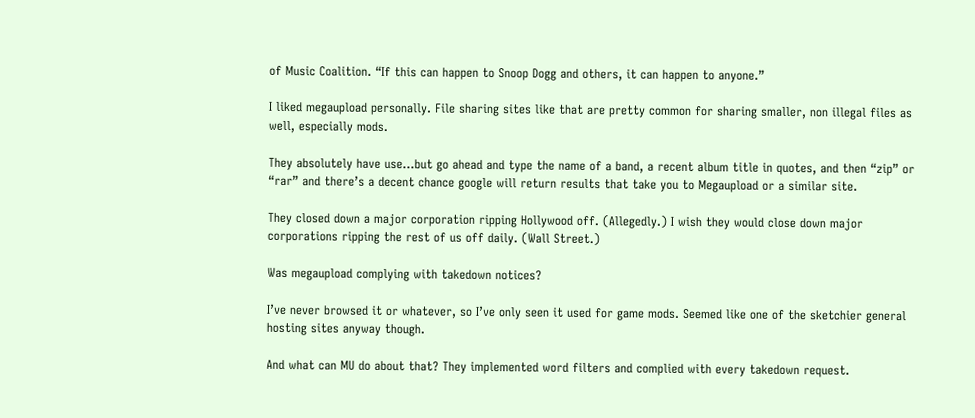of Music Coalition. “If this can happen to Snoop Dogg and others, it can happen to anyone.”

I liked megaupload personally. File sharing sites like that are pretty common for sharing smaller, non illegal files as well, especially mods.

They absolutely have use…but go ahead and type the name of a band, a recent album title in quotes, and then “zip” or “rar” and there’s a decent chance google will return results that take you to Megaupload or a similar site.

They closed down a major corporation ripping Hollywood off. (Allegedly.) I wish they would close down major corporations ripping the rest of us off daily. (Wall Street.)

Was megaupload complying with takedown notices?

I’ve never browsed it or whatever, so I’ve only seen it used for game mods. Seemed like one of the sketchier general hosting sites anyway though.

And what can MU do about that? They implemented word filters and complied with every takedown request.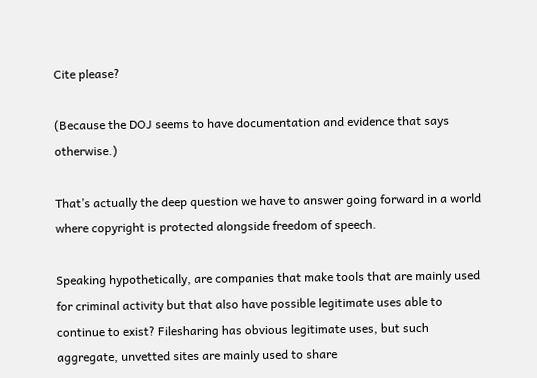Cite please?

(Because the DOJ seems to have documentation and evidence that says otherwise.)

That’s actually the deep question we have to answer going forward in a world where copyright is protected alongside freedom of speech.

Speaking hypothetically, are companies that make tools that are mainly used for criminal activity but that also have possible legitimate uses able to continue to exist? Filesharing has obvious legitimate uses, but such aggregate, unvetted sites are mainly used to share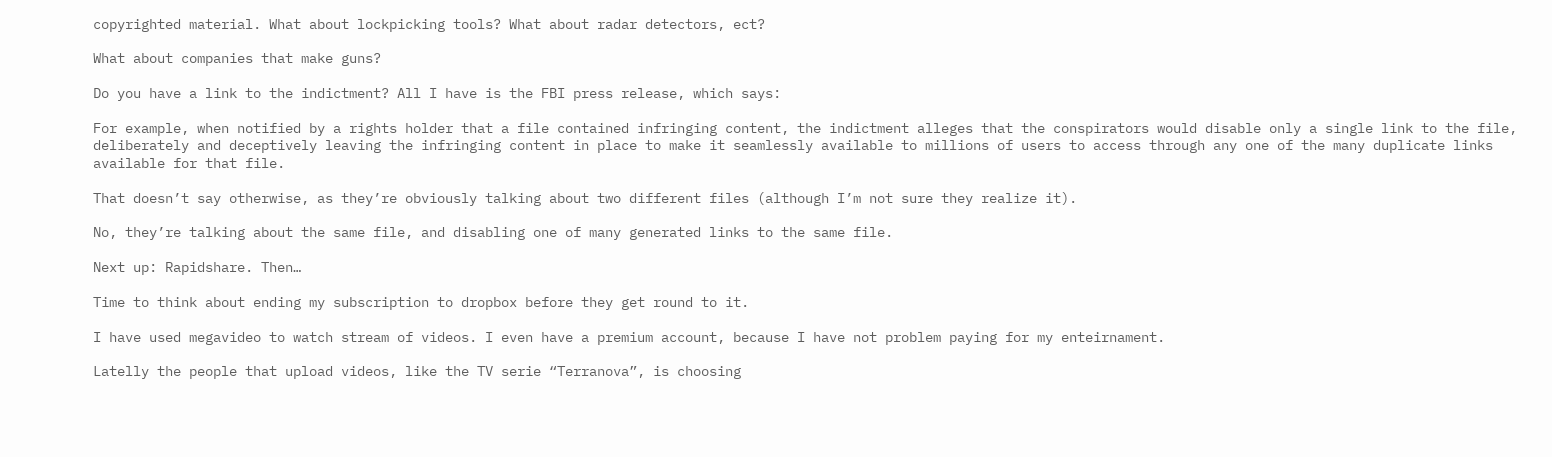copyrighted material. What about lockpicking tools? What about radar detectors, ect?

What about companies that make guns?

Do you have a link to the indictment? All I have is the FBI press release, which says:

For example, when notified by a rights holder that a file contained infringing content, the indictment alleges that the conspirators would disable only a single link to the file, deliberately and deceptively leaving the infringing content in place to make it seamlessly available to millions of users to access through any one of the many duplicate links available for that file.

That doesn’t say otherwise, as they’re obviously talking about two different files (although I’m not sure they realize it).

No, they’re talking about the same file, and disabling one of many generated links to the same file.

Next up: Rapidshare. Then…

Time to think about ending my subscription to dropbox before they get round to it.

I have used megavideo to watch stream of videos. I even have a premium account, because I have not problem paying for my enteirnament.

Latelly the people that upload videos, like the TV serie “Terranova”, is choosing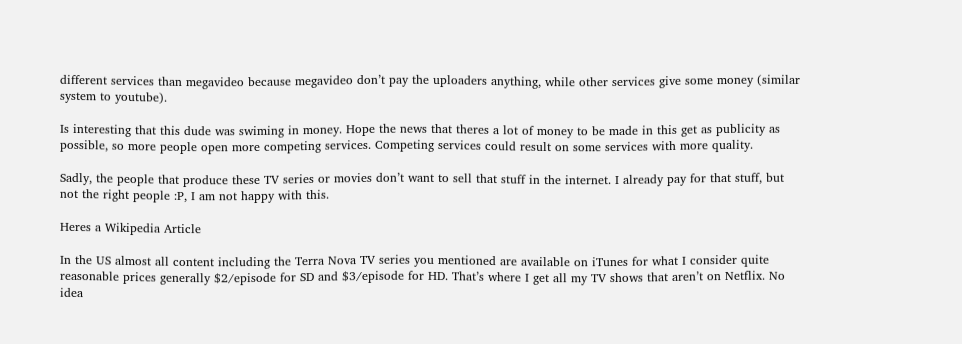different services than megavideo because megavideo don’t pay the uploaders anything, while other services give some money (similar system to youtube).

Is interesting that this dude was swiming in money. Hope the news that theres a lot of money to be made in this get as publicity as possible, so more people open more competing services. Competing services could result on some services with more quality.

Sadly, the people that produce these TV series or movies don’t want to sell that stuff in the internet. I already pay for that stuff, but not the right people :P, I am not happy with this.

Heres a Wikipedia Article

In the US almost all content including the Terra Nova TV series you mentioned are available on iTunes for what I consider quite reasonable prices generally $2/episode for SD and $3/episode for HD. That’s where I get all my TV shows that aren’t on Netflix. No idea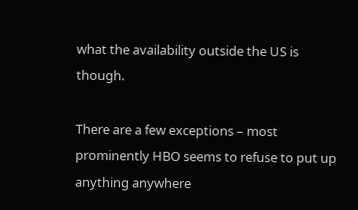what the availability outside the US is though.

There are a few exceptions – most prominently HBO seems to refuse to put up anything anywhere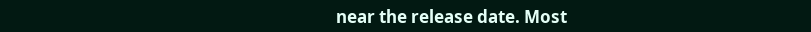near the release date. Most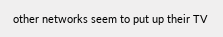other networks seem to put up their TV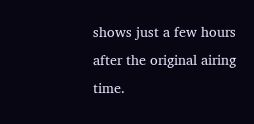shows just a few hours after the original airing time.